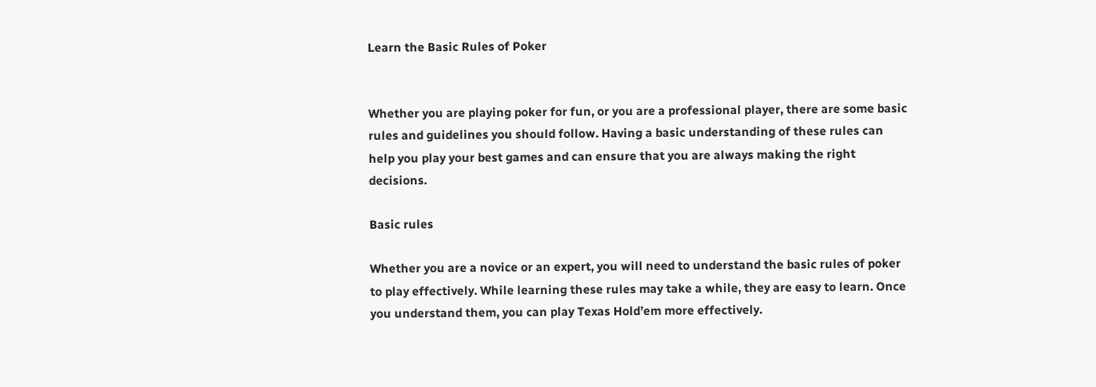Learn the Basic Rules of Poker


Whether you are playing poker for fun, or you are a professional player, there are some basic rules and guidelines you should follow. Having a basic understanding of these rules can help you play your best games and can ensure that you are always making the right decisions.

Basic rules

Whether you are a novice or an expert, you will need to understand the basic rules of poker to play effectively. While learning these rules may take a while, they are easy to learn. Once you understand them, you can play Texas Hold’em more effectively.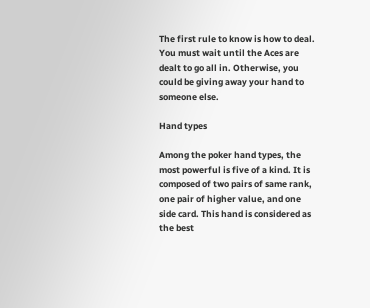The first rule to know is how to deal. You must wait until the Aces are dealt to go all in. Otherwise, you could be giving away your hand to someone else.

Hand types

Among the poker hand types, the most powerful is five of a kind. It is composed of two pairs of same rank, one pair of higher value, and one side card. This hand is considered as the best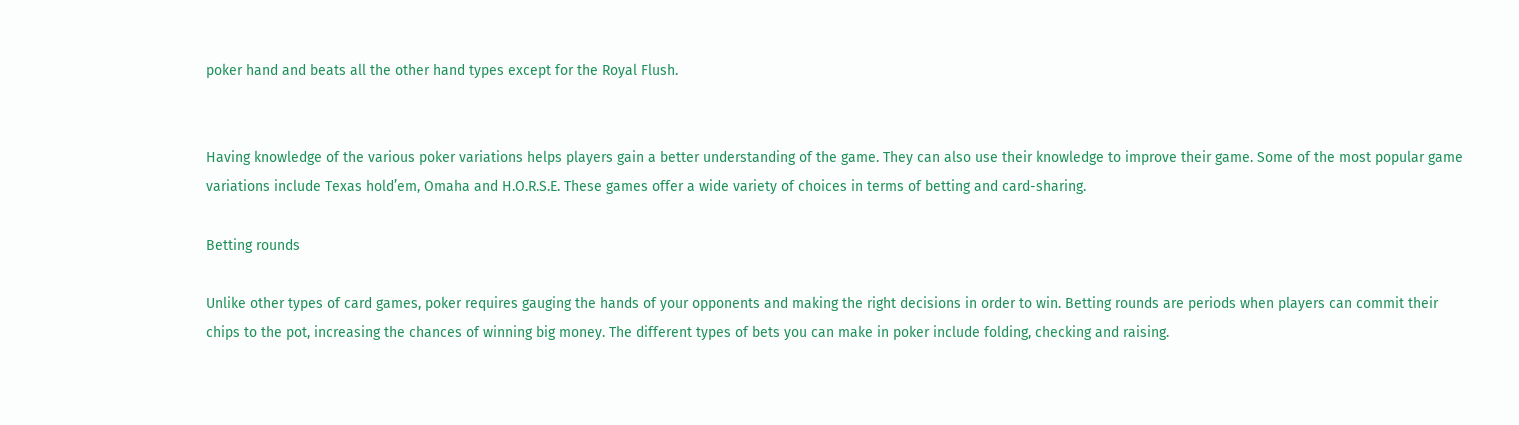poker hand and beats all the other hand types except for the Royal Flush.


Having knowledge of the various poker variations helps players gain a better understanding of the game. They can also use their knowledge to improve their game. Some of the most popular game variations include Texas hold’em, Omaha and H.O.R.S.E. These games offer a wide variety of choices in terms of betting and card-sharing.

Betting rounds

Unlike other types of card games, poker requires gauging the hands of your opponents and making the right decisions in order to win. Betting rounds are periods when players can commit their chips to the pot, increasing the chances of winning big money. The different types of bets you can make in poker include folding, checking and raising.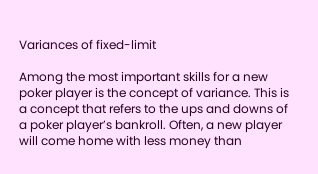Variances of fixed-limit

Among the most important skills for a new poker player is the concept of variance. This is a concept that refers to the ups and downs of a poker player’s bankroll. Often, a new player will come home with less money than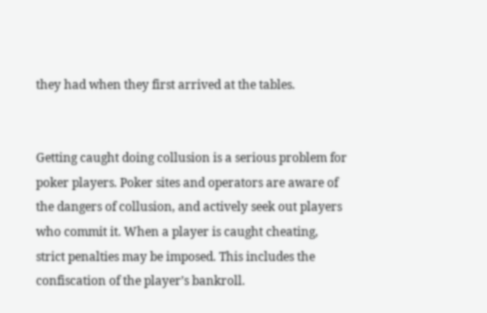they had when they first arrived at the tables.


Getting caught doing collusion is a serious problem for poker players. Poker sites and operators are aware of the dangers of collusion, and actively seek out players who commit it. When a player is caught cheating, strict penalties may be imposed. This includes the confiscation of the player’s bankroll.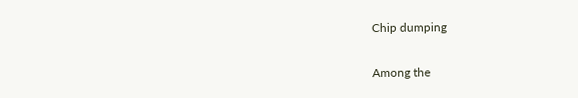Chip dumping

Among the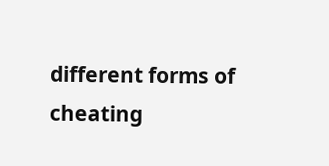different forms of cheating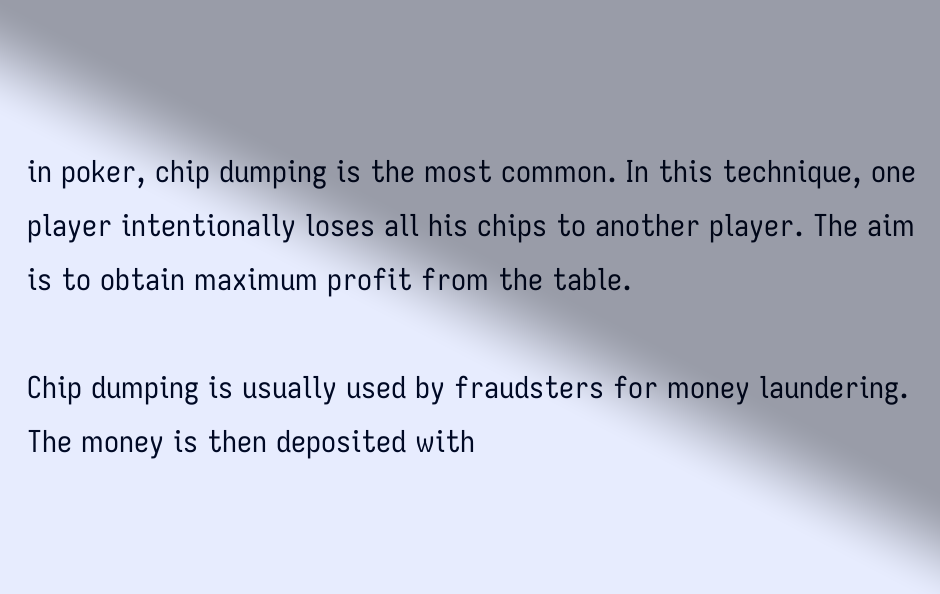in poker, chip dumping is the most common. In this technique, one player intentionally loses all his chips to another player. The aim is to obtain maximum profit from the table.

Chip dumping is usually used by fraudsters for money laundering. The money is then deposited with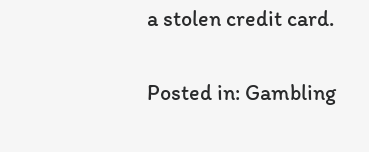a stolen credit card.

Posted in: Gambling